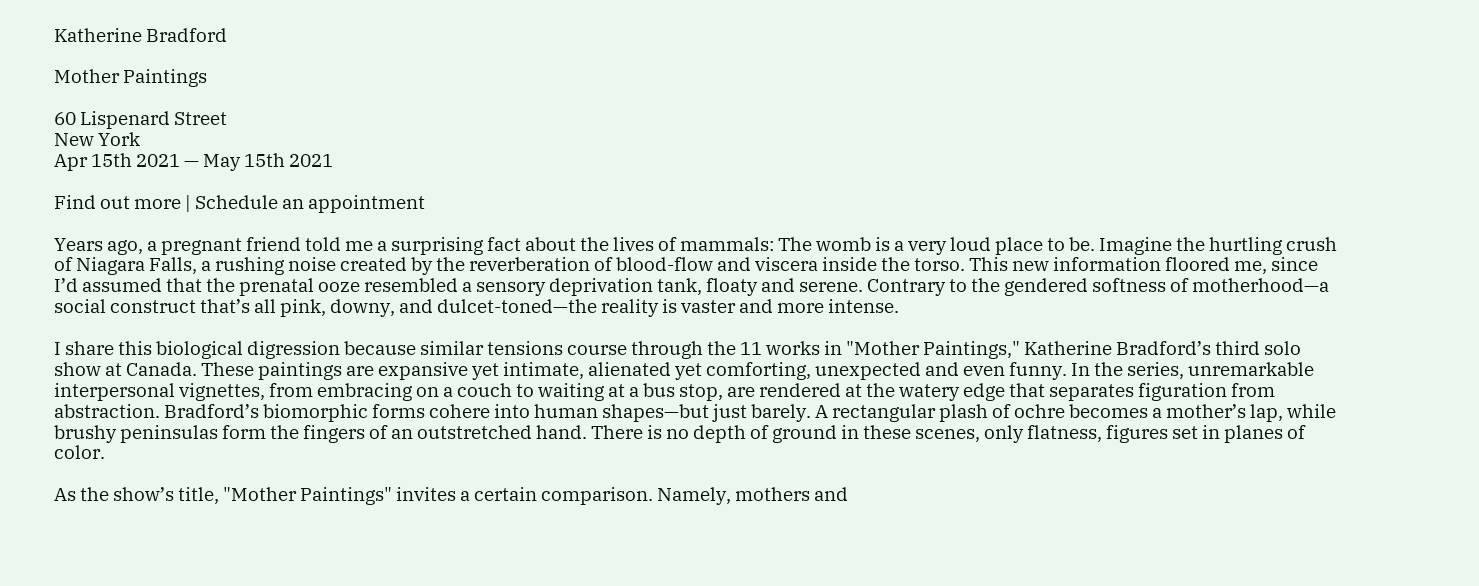Katherine Bradford

Mother Paintings

60 Lispenard Street
New York
Apr 15th 2021 — May 15th 2021

Find out more | Schedule an appointment

Years ago, a pregnant friend told me a surprising fact about the lives of mammals: The womb is a very loud place to be. Imagine the hurtling crush of Niagara Falls, a rushing noise created by the reverberation of blood-flow and viscera inside the torso. This new information floored me, since I’d assumed that the prenatal ooze resembled a sensory deprivation tank, floaty and serene. Contrary to the gendered softness of motherhood—a social construct that’s all pink, downy, and dulcet-toned—the reality is vaster and more intense.

I share this biological digression because similar tensions course through the 11 works in "Mother Paintings," Katherine Bradford’s third solo show at Canada. These paintings are expansive yet intimate, alienated yet comforting, unexpected and even funny. In the series, unremarkable interpersonal vignettes, from embracing on a couch to waiting at a bus stop, are rendered at the watery edge that separates figuration from abstraction. Bradford’s biomorphic forms cohere into human shapes—but just barely. A rectangular plash of ochre becomes a mother’s lap, while brushy peninsulas form the fingers of an outstretched hand. There is no depth of ground in these scenes, only flatness, figures set in planes of color.

As the show’s title, "Mother Paintings" invites a certain comparison. Namely, mothers and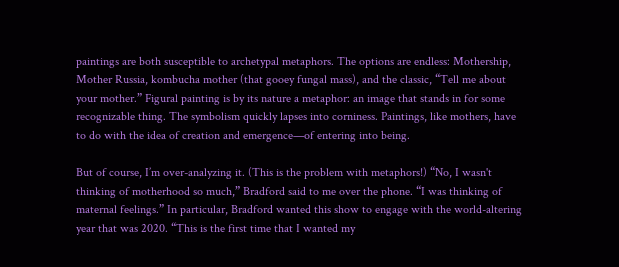paintings are both susceptible to archetypal metaphors. The options are endless: Mothership, Mother Russia, kombucha mother (that gooey fungal mass), and the classic, “Tell me about your mother.” Figural painting is by its nature a metaphor: an image that stands in for some recognizable thing. The symbolism quickly lapses into corniness. Paintings, like mothers, have to do with the idea of creation and emergence—of entering into being.

But of course, I’m over-analyzing it. (This is the problem with metaphors!) “No, I wasn't thinking of motherhood so much,” Bradford said to me over the phone. “I was thinking of maternal feelings.” In particular, Bradford wanted this show to engage with the world-altering year that was 2020. “This is the first time that I wanted my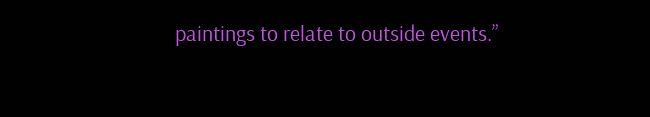paintings to relate to outside events.”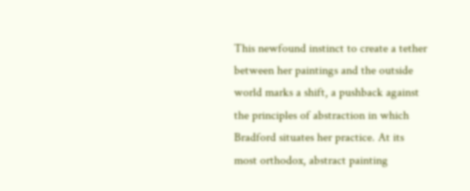This newfound instinct to create a tether between her paintings and the outside world marks a shift, a pushback against the principles of abstraction in which Bradford situates her practice. At its most orthodox, abstract painting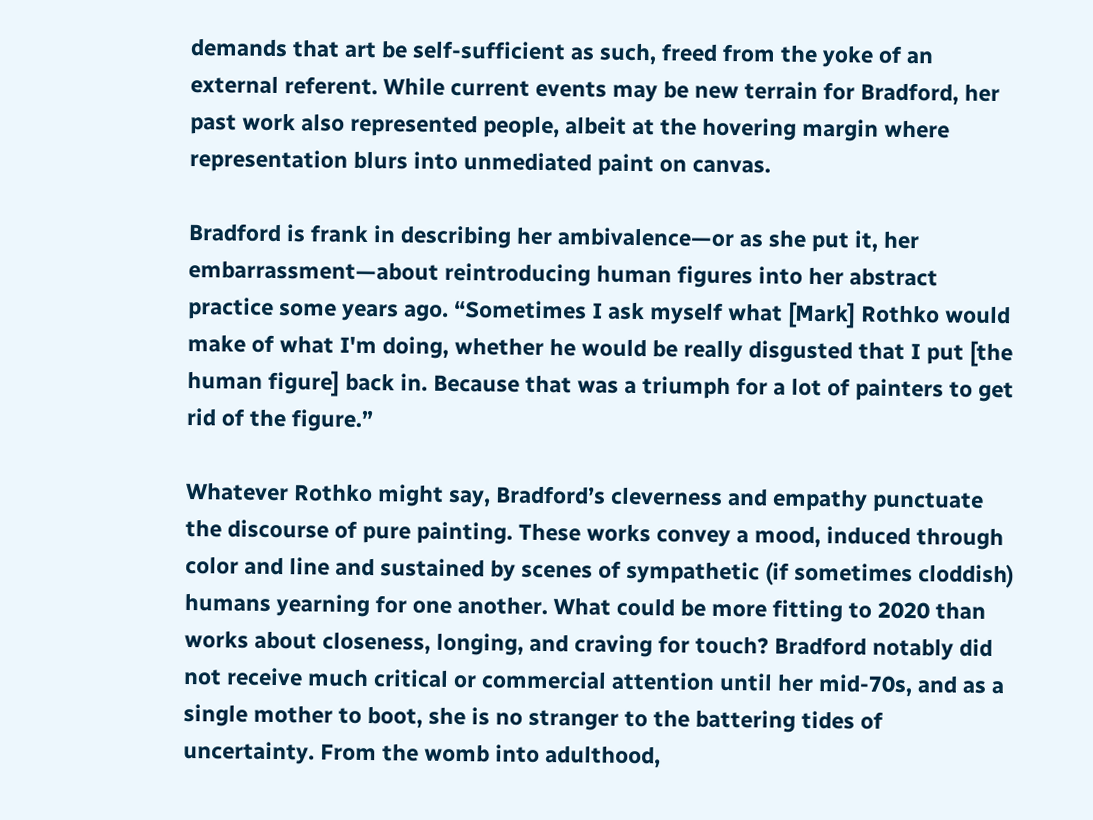demands that art be self-sufficient as such, freed from the yoke of an external referent. While current events may be new terrain for Bradford, her past work also represented people, albeit at the hovering margin where representation blurs into unmediated paint on canvas.

Bradford is frank in describing her ambivalence—or as she put it, her embarrassment—about reintroducing human figures into her abstract practice some years ago. “Sometimes I ask myself what [Mark] Rothko would make of what I'm doing, whether he would be really disgusted that I put [the human figure] back in. Because that was a triumph for a lot of painters to get rid of the figure.”

Whatever Rothko might say, Bradford’s cleverness and empathy punctuate the discourse of pure painting. These works convey a mood, induced through color and line and sustained by scenes of sympathetic (if sometimes cloddish) humans yearning for one another. What could be more fitting to 2020 than works about closeness, longing, and craving for touch? Bradford notably did not receive much critical or commercial attention until her mid-70s, and as a single mother to boot, she is no stranger to the battering tides of uncertainty. From the womb into adulthood,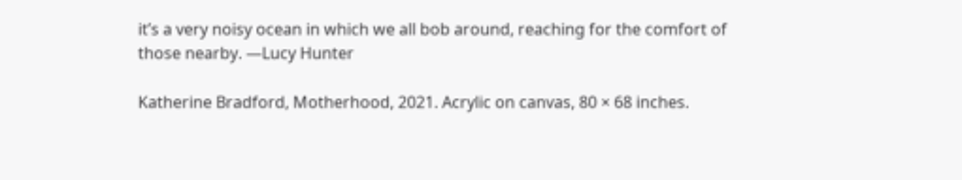it’s a very noisy ocean in which we all bob around, reaching for the comfort of those nearby. —Lucy Hunter

Katherine Bradford, Motherhood, 2021. Acrylic on canvas, 80 × 68 inches.